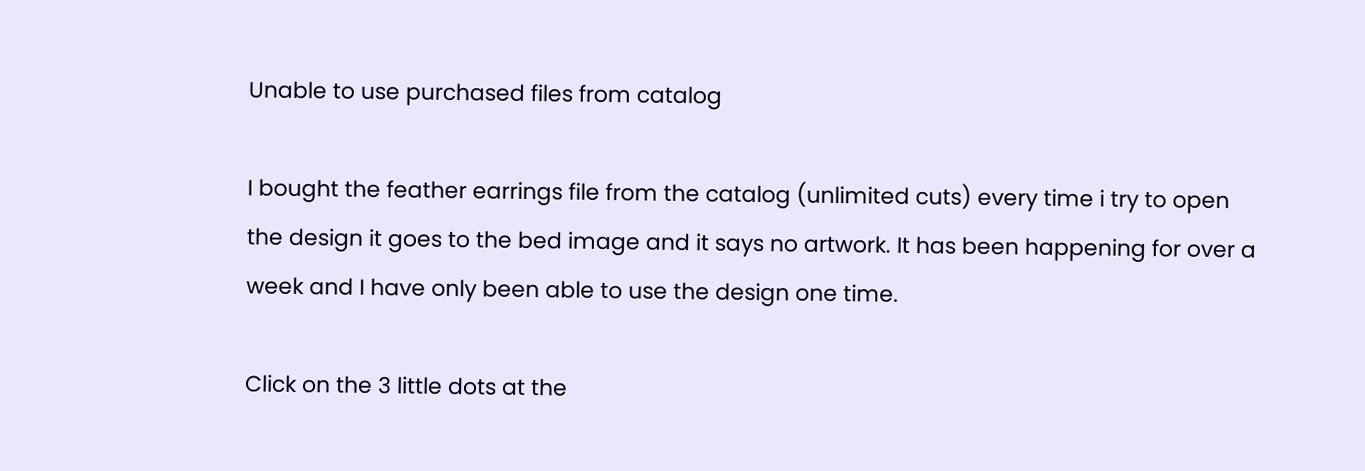Unable to use purchased files from catalog

I bought the feather earrings file from the catalog (unlimited cuts) every time i try to open the design it goes to the bed image and it says no artwork. It has been happening for over a week and I have only been able to use the design one time.

Click on the 3 little dots at the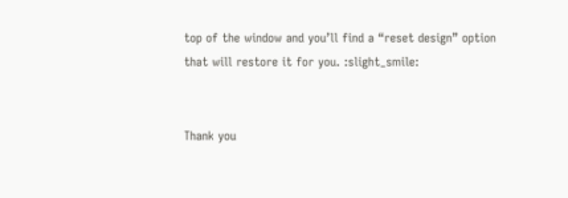top of the window and you’ll find a “reset design” option that will restore it for you. :slight_smile:


Thank you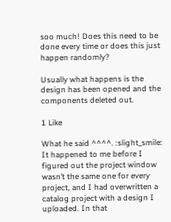soo much! Does this need to be done every time or does this just happen randomly?

Usually what happens is the design has been opened and the components deleted out.

1 Like

What he said ^^^^. :slight_smile: It happened to me before I figured out the project window wasn’t the same one for every project, and I had overwritten a catalog project with a design I uploaded. In that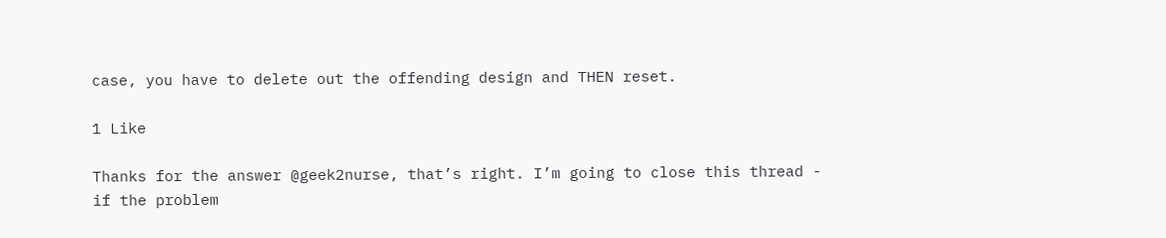case, you have to delete out the offending design and THEN reset.

1 Like

Thanks for the answer @geek2nurse, that’s right. I’m going to close this thread - if the problem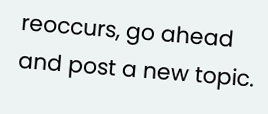reoccurs, go ahead and post a new topic.